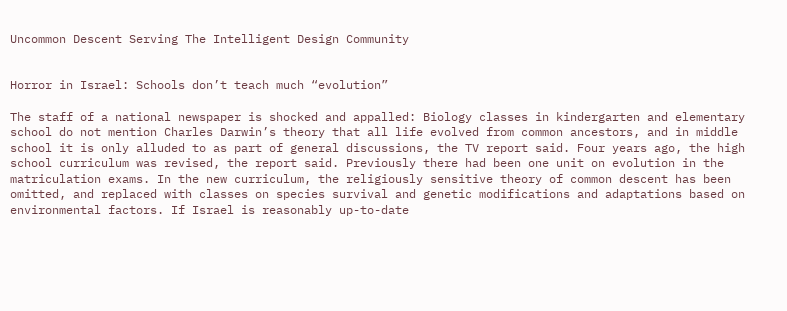Uncommon Descent Serving The Intelligent Design Community


Horror in Israel: Schools don’t teach much “evolution”

The staff of a national newspaper is shocked and appalled: Biology classes in kindergarten and elementary school do not mention Charles Darwin’s theory that all life evolved from common ancestors, and in middle school it is only alluded to as part of general discussions, the TV report said. Four years ago, the high school curriculum was revised, the report said. Previously there had been one unit on evolution in the matriculation exams. In the new curriculum, the religiously sensitive theory of common descent has been omitted, and replaced with classes on species survival and genetic modifications and adaptations based on environmental factors. If Israel is reasonably up-to-date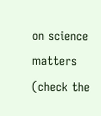on science matters (check the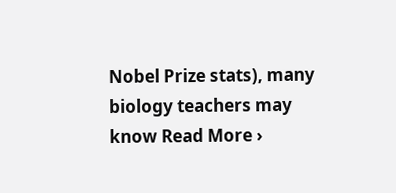Nobel Prize stats), many biology teachers may know Read More ›